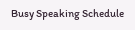Busy Speaking Schedule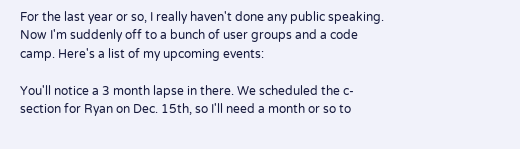For the last year or so, I really haven't done any public speaking. Now I'm suddenly off to a bunch of user groups and a code camp. Here's a list of my upcoming events:

You'll notice a 3 month lapse in there. We scheduled the c-section for Ryan on Dec. 15th, so I'll need a month or so to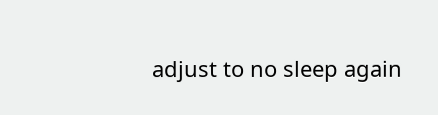adjust to no sleep again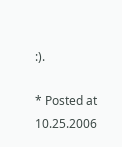:).

* Posted at 10.25.2006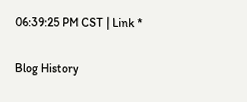06:39:25 PM CST | Link *

Blog History